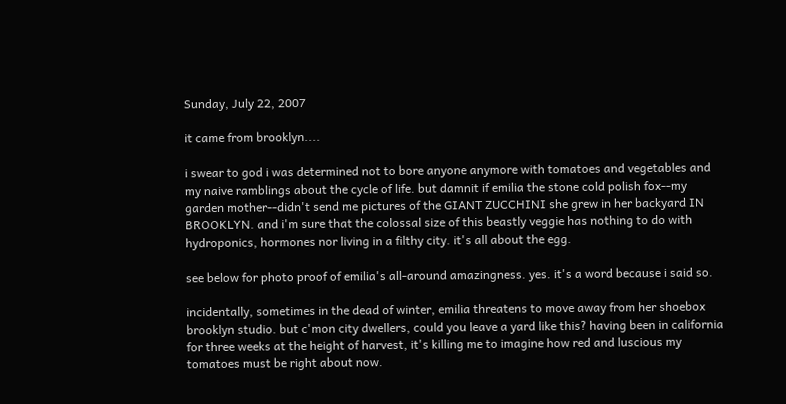Sunday, July 22, 2007

it came from brooklyn....

i swear to god i was determined not to bore anyone anymore with tomatoes and vegetables and my naive ramblings about the cycle of life. but damnit if emilia the stone cold polish fox--my garden mother--didn't send me pictures of the GIANT ZUCCHINI she grew in her backyard IN BROOKLYN. and i'm sure that the colossal size of this beastly veggie has nothing to do with hydroponics, hormones nor living in a filthy city. it's all about the egg.

see below for photo proof of emilia's all-around amazingness. yes. it's a word because i said so.

incidentally, sometimes in the dead of winter, emilia threatens to move away from her shoebox brooklyn studio. but c'mon city dwellers, could you leave a yard like this? having been in california for three weeks at the height of harvest, it's killing me to imagine how red and luscious my tomatoes must be right about now.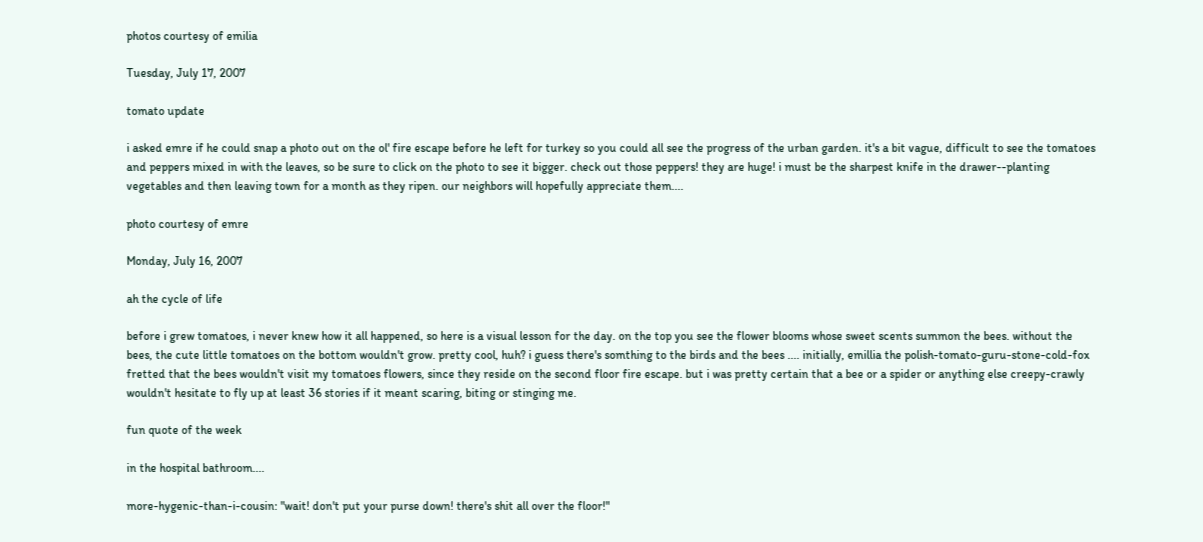photos courtesy of emilia

Tuesday, July 17, 2007

tomato update

i asked emre if he could snap a photo out on the ol' fire escape before he left for turkey so you could all see the progress of the urban garden. it's a bit vague, difficult to see the tomatoes and peppers mixed in with the leaves, so be sure to click on the photo to see it bigger. check out those peppers! they are huge! i must be the sharpest knife in the drawer--planting vegetables and then leaving town for a month as they ripen. our neighbors will hopefully appreciate them....

photo courtesy of emre

Monday, July 16, 2007

ah the cycle of life

before i grew tomatoes, i never knew how it all happened, so here is a visual lesson for the day. on the top you see the flower blooms whose sweet scents summon the bees. without the bees, the cute little tomatoes on the bottom wouldn't grow. pretty cool, huh? i guess there's somthing to the birds and the bees .... initially, emillia the polish-tomato-guru-stone-cold-fox fretted that the bees wouldn't visit my tomatoes flowers, since they reside on the second floor fire escape. but i was pretty certain that a bee or a spider or anything else creepy-crawly wouldn't hesitate to fly up at least 36 stories if it meant scaring, biting or stinging me.

fun quote of the week

in the hospital bathroom....

more-hygenic-than-i-cousin: "wait! don't put your purse down! there's shit all over the floor!"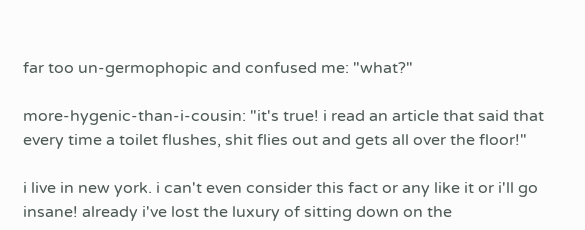far too un-germophopic and confused me: "what?"

more-hygenic-than-i-cousin: "it's true! i read an article that said that every time a toilet flushes, shit flies out and gets all over the floor!"

i live in new york. i can't even consider this fact or any like it or i'll go insane! already i've lost the luxury of sitting down on the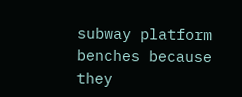subway platform benches because they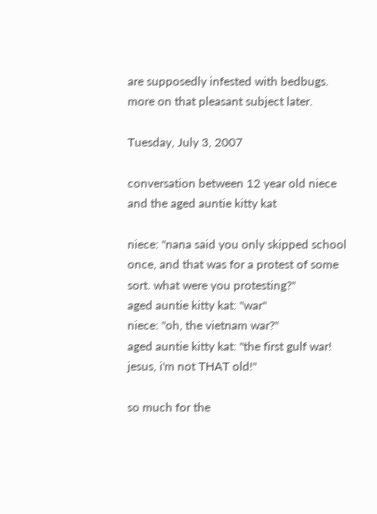are supposedly infested with bedbugs. more on that pleasant subject later.

Tuesday, July 3, 2007

conversation between 12 year old niece and the aged auntie kitty kat

niece: "nana said you only skipped school once, and that was for a protest of some sort. what were you protesting?"
aged auntie kitty kat: "war"
niece: "oh, the vietnam war?"
aged auntie kitty kat: "the first gulf war! jesus, i'm not THAT old!"

so much for the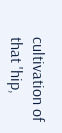cultivation of that 'hip,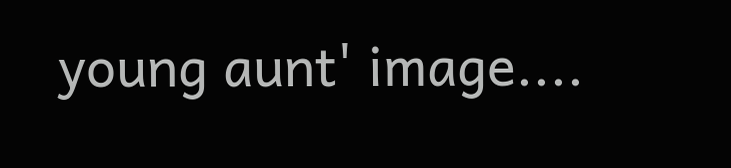young aunt' image....